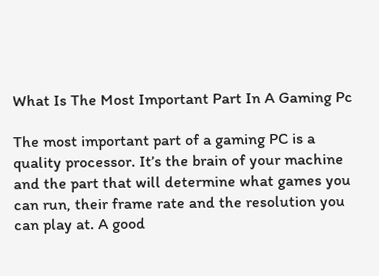What Is The Most Important Part In A Gaming Pc

The most important part of a gaming PC is a quality processor. It’s the brain of your machine and the part that will determine what games you can run, their frame rate and the resolution you can play at. A good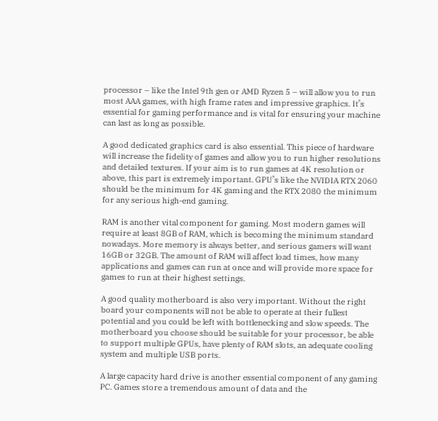processor – like the Intel 9th gen or AMD Ryzen 5 – will allow you to run most AAA games, with high frame rates and impressive graphics. It’s essential for gaming performance and is vital for ensuring your machine can last as long as possible.

A good dedicated graphics card is also essential. This piece of hardware will increase the fidelity of games and allow you to run higher resolutions and detailed textures. If your aim is to run games at 4K resolution or above, this part is extremely important. GPU’s like the NVIDIA RTX 2060 should be the minimum for 4K gaming and the RTX 2080 the minimum for any serious high-end gaming.

RAM is another vital component for gaming. Most modern games will require at least 8GB of RAM, which is becoming the minimum standard nowadays. More memory is always better, and serious gamers will want 16GB or 32GB. The amount of RAM will affect load times, how many applications and games can run at once and will provide more space for games to run at their highest settings.

A good quality motherboard is also very important. Without the right board your components will not be able to operate at their fullest potential and you could be left with bottlenecking and slow speeds. The motherboard you choose should be suitable for your processor, be able to support multiple GPUs, have plenty of RAM slots, an adequate cooling system and multiple USB ports.

A large capacity hard drive is another essential component of any gaming PC. Games store a tremendous amount of data and the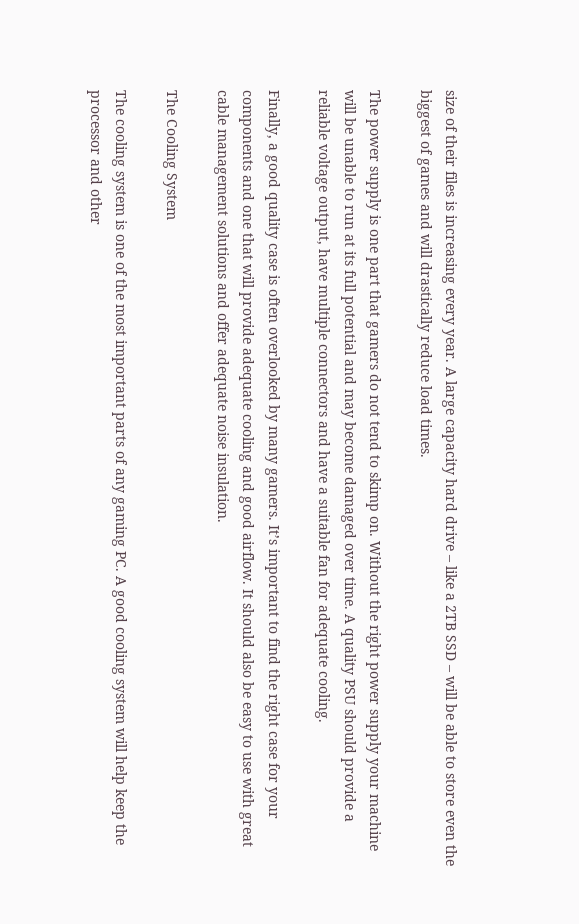size of their files is increasing every year. A large capacity hard drive – like a 2TB SSD – will be able to store even the biggest of games and will drastically reduce load times.

The power supply is one part that gamers do not tend to skimp on. Without the right power supply your machine will be unable to run at its full potential and may become damaged over time. A quality PSU should provide a reliable voltage output, have multiple connectors and have a suitable fan for adequate cooling.

Finally, a good quality case is often overlooked by many gamers. It’s important to find the right case for your components and one that will provide adequate cooling and good airflow. It should also be easy to use with great cable management solutions and offer adequate noise insulation.

The Cooling System

The cooling system is one of the most important parts of any gaming PC. A good cooling system will help keep the processor and other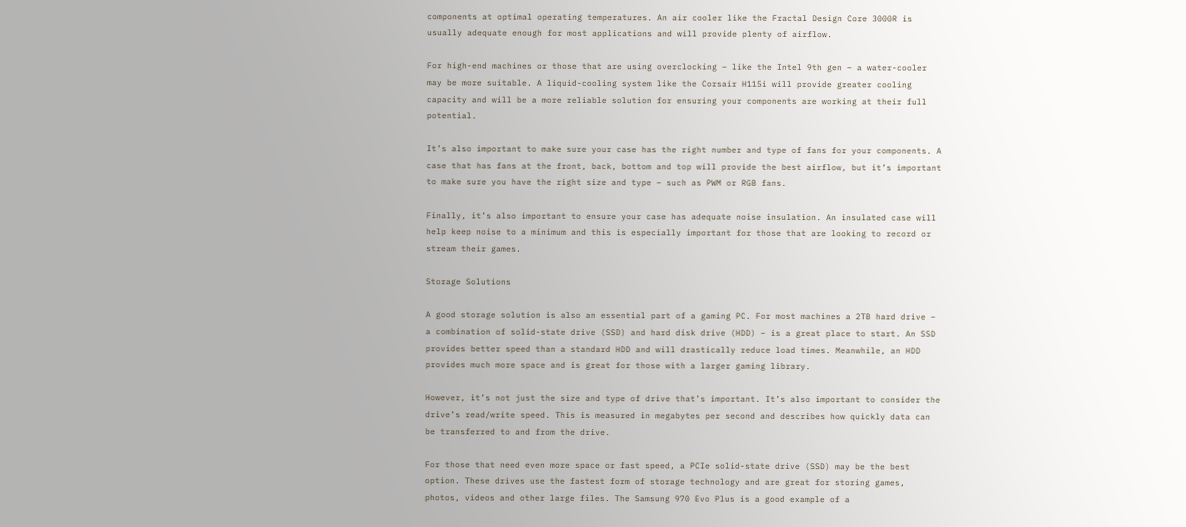components at optimal operating temperatures. An air cooler like the Fractal Design Core 3000R is usually adequate enough for most applications and will provide plenty of airflow.

For high-end machines or those that are using overclocking – like the Intel 9th gen – a water-cooler may be more suitable. A liquid-cooling system like the Corsair H115i will provide greater cooling capacity and will be a more reliable solution for ensuring your components are working at their full potential.

It’s also important to make sure your case has the right number and type of fans for your components. A case that has fans at the front, back, bottom and top will provide the best airflow, but it’s important to make sure you have the right size and type – such as PWM or RGB fans.

Finally, it’s also important to ensure your case has adequate noise insulation. An insulated case will help keep noise to a minimum and this is especially important for those that are looking to record or stream their games.

Storage Solutions

A good storage solution is also an essential part of a gaming PC. For most machines a 2TB hard drive – a combination of solid-state drive (SSD) and hard disk drive (HDD) – is a great place to start. An SSD provides better speed than a standard HDD and will drastically reduce load times. Meanwhile, an HDD provides much more space and is great for those with a larger gaming library.

However, it’s not just the size and type of drive that’s important. It’s also important to consider the drive’s read/write speed. This is measured in megabytes per second and describes how quickly data can be transferred to and from the drive.

For those that need even more space or fast speed, a PCIe solid-state drive (SSD) may be the best option. These drives use the fastest form of storage technology and are great for storing games, photos, videos and other large files. The Samsung 970 Evo Plus is a good example of a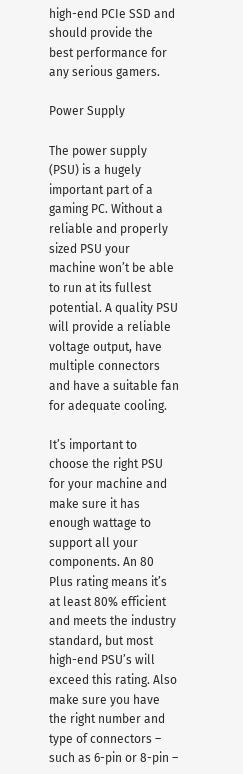high-end PCIe SSD and should provide the best performance for any serious gamers.

Power Supply

The power supply (PSU) is a hugely important part of a gaming PC. Without a reliable and properly sized PSU your machine won’t be able to run at its fullest potential. A quality PSU will provide a reliable voltage output, have multiple connectors and have a suitable fan for adequate cooling.

It’s important to choose the right PSU for your machine and make sure it has enough wattage to support all your components. An 80 Plus rating means it’s at least 80% efficient and meets the industry standard, but most high-end PSU’s will exceed this rating. Also make sure you have the right number and type of connectors – such as 6-pin or 8-pin –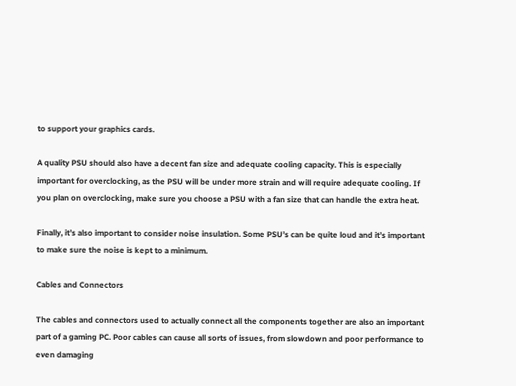to support your graphics cards.

A quality PSU should also have a decent fan size and adequate cooling capacity. This is especially important for overclocking, as the PSU will be under more strain and will require adequate cooling. If you plan on overclocking, make sure you choose a PSU with a fan size that can handle the extra heat.

Finally, it’s also important to consider noise insulation. Some PSU’s can be quite loud and it’s important to make sure the noise is kept to a minimum.

Cables and Connectors

The cables and connectors used to actually connect all the components together are also an important part of a gaming PC. Poor cables can cause all sorts of issues, from slowdown and poor performance to even damaging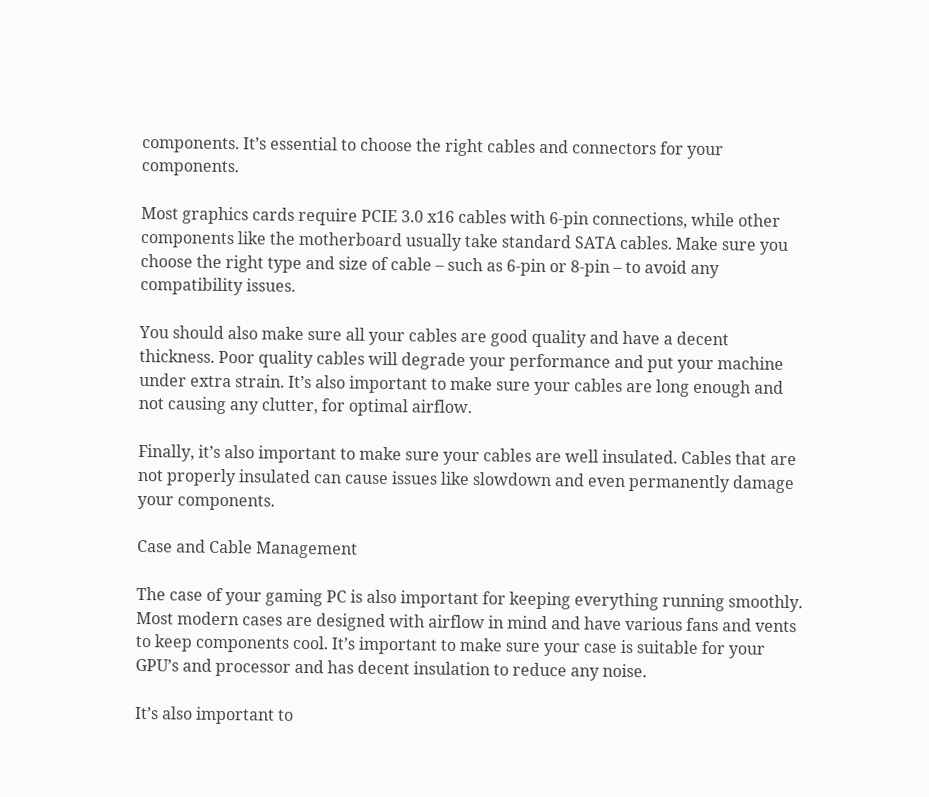components. It’s essential to choose the right cables and connectors for your components.

Most graphics cards require PCIE 3.0 x16 cables with 6-pin connections, while other components like the motherboard usually take standard SATA cables. Make sure you choose the right type and size of cable – such as 6-pin or 8-pin – to avoid any compatibility issues.

You should also make sure all your cables are good quality and have a decent thickness. Poor quality cables will degrade your performance and put your machine under extra strain. It’s also important to make sure your cables are long enough and not causing any clutter, for optimal airflow.

Finally, it’s also important to make sure your cables are well insulated. Cables that are not properly insulated can cause issues like slowdown and even permanently damage your components.

Case and Cable Management

The case of your gaming PC is also important for keeping everything running smoothly. Most modern cases are designed with airflow in mind and have various fans and vents to keep components cool. It’s important to make sure your case is suitable for your GPU’s and processor and has decent insulation to reduce any noise.

It’s also important to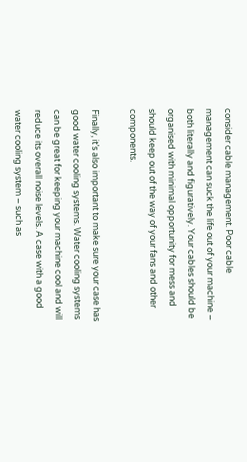consider cable management. Poor cable management can suck the life out of your machine – both literally and figuratively. Your cables should be organised with minimal opportunity for mess and should keep out of the way of your fans and other components.

Finally, it’s also important to make sure your case has good water cooling systems. Water cooling systems can be great for keeping your machine cool and will reduce its overall noise levels. A case with a good water cooling system – such as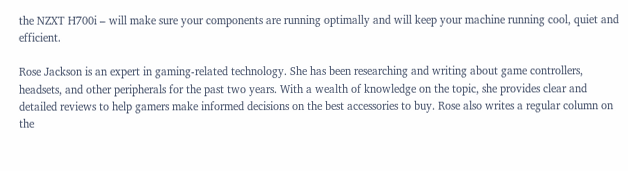the NZXT H700i – will make sure your components are running optimally and will keep your machine running cool, quiet and efficient.

Rose Jackson is an expert in gaming-related technology. She has been researching and writing about game controllers, headsets, and other peripherals for the past two years. With a wealth of knowledge on the topic, she provides clear and detailed reviews to help gamers make informed decisions on the best accessories to buy. Rose also writes a regular column on the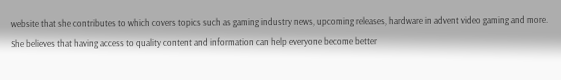website that she contributes to which covers topics such as gaming industry news, upcoming releases, hardware in advent video gaming and more. She believes that having access to quality content and information can help everyone become better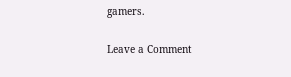gamers.

Leave a Comment